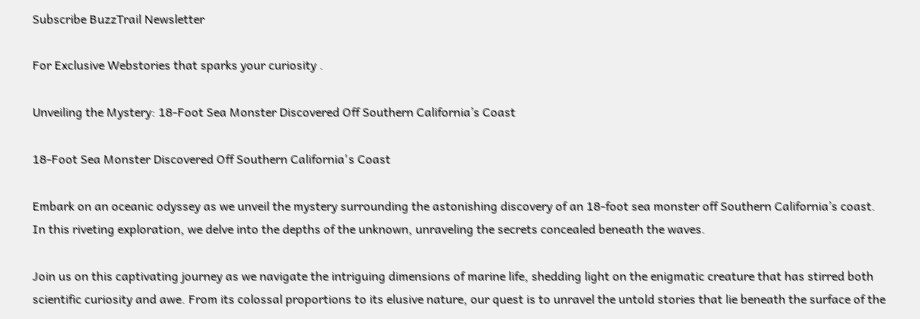Subscribe BuzzTrail Newsletter

For Exclusive Webstories that sparks your curiosity .

Unveiling the Mystery: 18-Foot Sea Monster Discovered Off Southern California’s Coast

18-Foot Sea Monster Discovered Off Southern California's Coast

Embark on an oceanic odyssey as we unveil the mystery surrounding the astonishing discovery of an 18-foot sea monster off Southern California’s coast. In this riveting exploration, we delve into the depths of the unknown, unraveling the secrets concealed beneath the waves.

Join us on this captivating journey as we navigate the intriguing dimensions of marine life, shedding light on the enigmatic creature that has stirred both scientific curiosity and awe. From its colossal proportions to its elusive nature, our quest is to unravel the untold stories that lie beneath the surface of the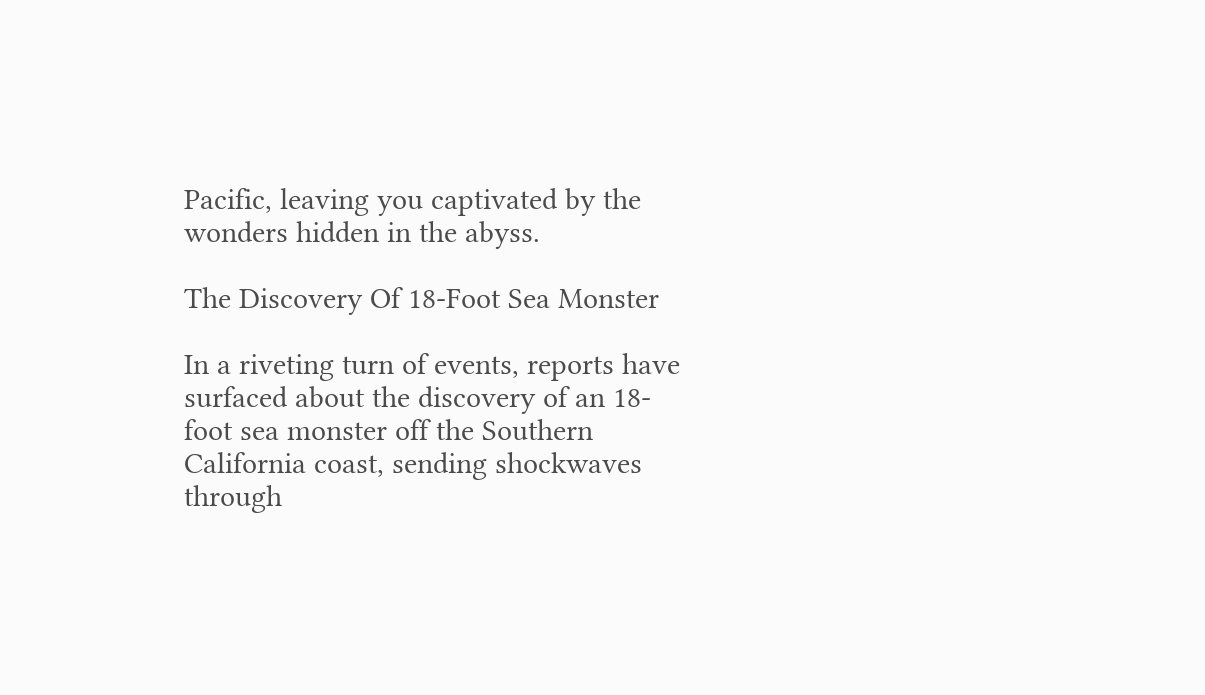Pacific, leaving you captivated by the wonders hidden in the abyss.

The Discovery Of 18-Foot Sea Monster

In a riveting turn of events, reports have surfaced about the discovery of an 18-foot sea monster off the Southern California coast, sending shockwaves through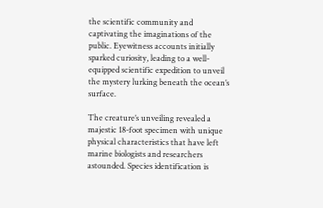the scientific community and captivating the imaginations of the public. Eyewitness accounts initially sparked curiosity, leading to a well-equipped scientific expedition to unveil the mystery lurking beneath the ocean’s surface.

The creature’s unveiling revealed a majestic 18-foot specimen with unique physical characteristics that have left marine biologists and researchers astounded. Species identification is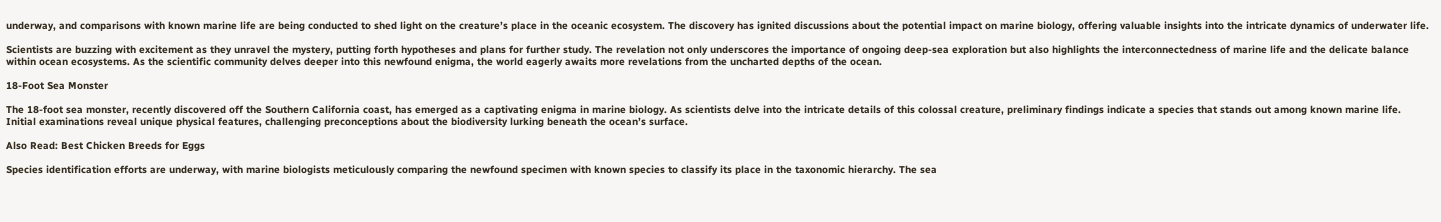underway, and comparisons with known marine life are being conducted to shed light on the creature’s place in the oceanic ecosystem. The discovery has ignited discussions about the potential impact on marine biology, offering valuable insights into the intricate dynamics of underwater life.

Scientists are buzzing with excitement as they unravel the mystery, putting forth hypotheses and plans for further study. The revelation not only underscores the importance of ongoing deep-sea exploration but also highlights the interconnectedness of marine life and the delicate balance within ocean ecosystems. As the scientific community delves deeper into this newfound enigma, the world eagerly awaits more revelations from the uncharted depths of the ocean.

18-Foot Sea Monster

The 18-foot sea monster, recently discovered off the Southern California coast, has emerged as a captivating enigma in marine biology. As scientists delve into the intricate details of this colossal creature, preliminary findings indicate a species that stands out among known marine life. Initial examinations reveal unique physical features, challenging preconceptions about the biodiversity lurking beneath the ocean’s surface.

Also Read: Best Chicken Breeds for Eggs

Species identification efforts are underway, with marine biologists meticulously comparing the newfound specimen with known species to classify its place in the taxonomic hierarchy. The sea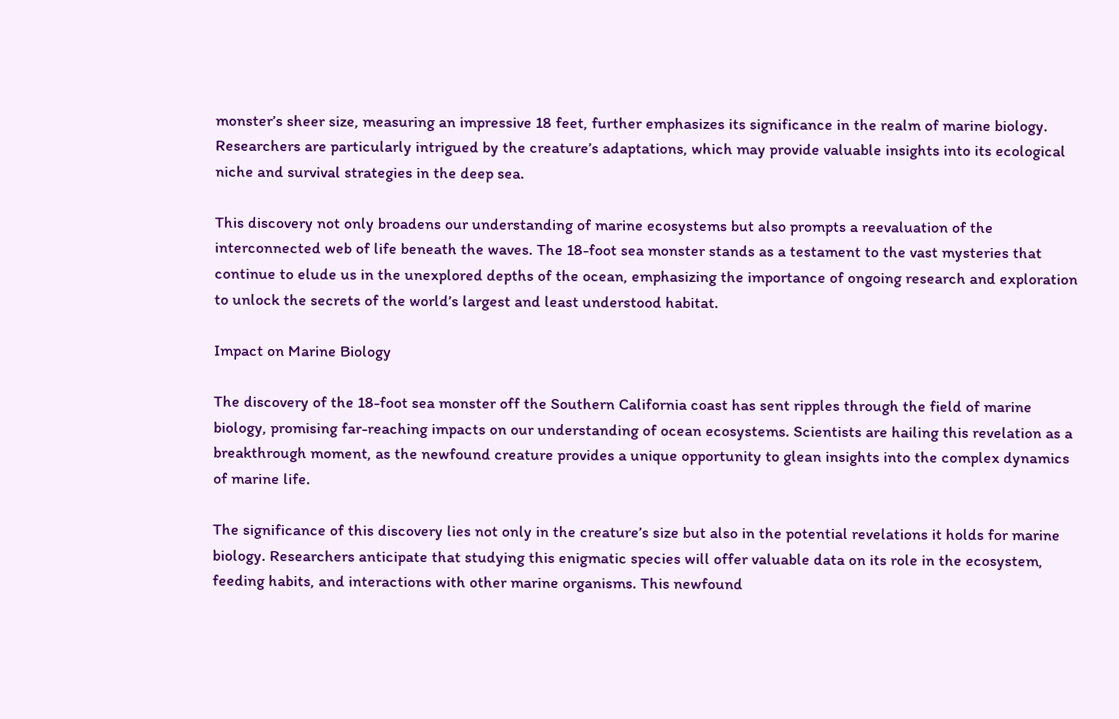monster’s sheer size, measuring an impressive 18 feet, further emphasizes its significance in the realm of marine biology. Researchers are particularly intrigued by the creature’s adaptations, which may provide valuable insights into its ecological niche and survival strategies in the deep sea.

This discovery not only broadens our understanding of marine ecosystems but also prompts a reevaluation of the interconnected web of life beneath the waves. The 18-foot sea monster stands as a testament to the vast mysteries that continue to elude us in the unexplored depths of the ocean, emphasizing the importance of ongoing research and exploration to unlock the secrets of the world’s largest and least understood habitat.

Impact on Marine Biology

The discovery of the 18-foot sea monster off the Southern California coast has sent ripples through the field of marine biology, promising far-reaching impacts on our understanding of ocean ecosystems. Scientists are hailing this revelation as a breakthrough moment, as the newfound creature provides a unique opportunity to glean insights into the complex dynamics of marine life.

The significance of this discovery lies not only in the creature’s size but also in the potential revelations it holds for marine biology. Researchers anticipate that studying this enigmatic species will offer valuable data on its role in the ecosystem, feeding habits, and interactions with other marine organisms. This newfound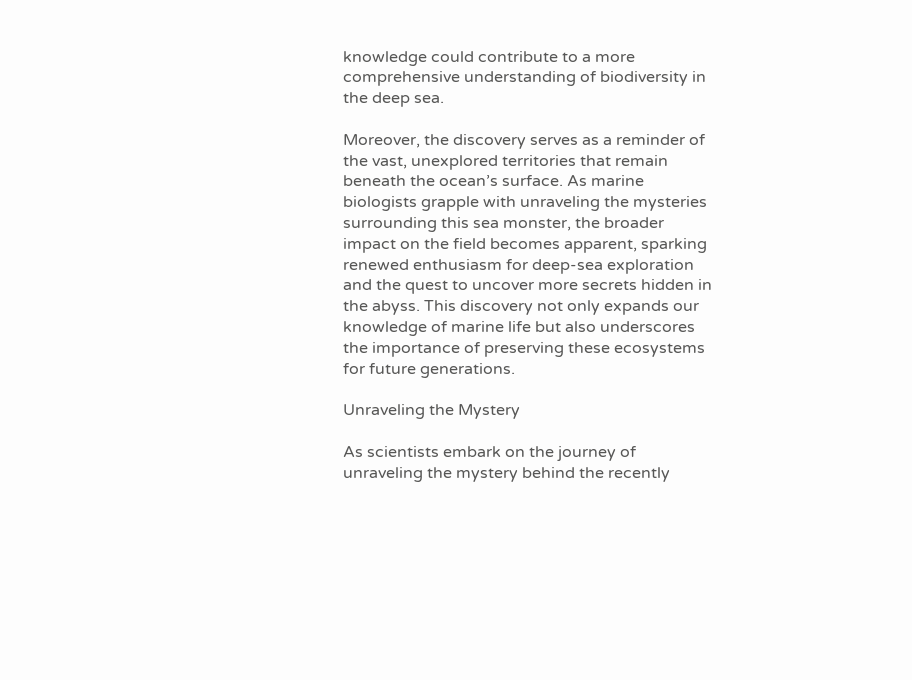knowledge could contribute to a more comprehensive understanding of biodiversity in the deep sea.

Moreover, the discovery serves as a reminder of the vast, unexplored territories that remain beneath the ocean’s surface. As marine biologists grapple with unraveling the mysteries surrounding this sea monster, the broader impact on the field becomes apparent, sparking renewed enthusiasm for deep-sea exploration and the quest to uncover more secrets hidden in the abyss. This discovery not only expands our knowledge of marine life but also underscores the importance of preserving these ecosystems for future generations.

Unraveling the Mystery

As scientists embark on the journey of unraveling the mystery behind the recently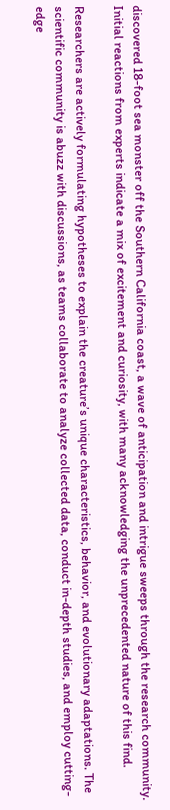discovered 18-foot sea monster off the Southern California coast, a wave of anticipation and intrigue sweeps through the research community. Initial reactions from experts indicate a mix of excitement and curiosity, with many acknowledging the unprecedented nature of this find.

Researchers are actively formulating hypotheses to explain the creature’s unique characteristics, behavior, and evolutionary adaptations. The scientific community is abuzz with discussions, as teams collaborate to analyze collected data, conduct in-depth studies, and employ cutting-edge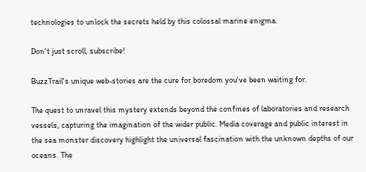technologies to unlock the secrets held by this colossal marine enigma.

Don't just scroll, subscribe!

BuzzTrail's unique web-stories are the cure for boredom you've been waiting for.

The quest to unravel this mystery extends beyond the confines of laboratories and research vessels, capturing the imagination of the wider public. Media coverage and public interest in the sea monster discovery highlight the universal fascination with the unknown depths of our oceans. The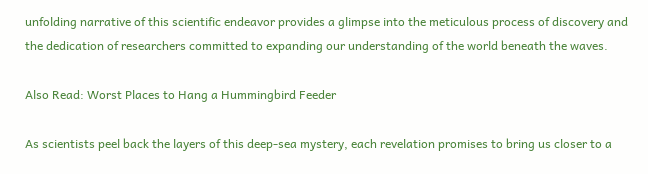unfolding narrative of this scientific endeavor provides a glimpse into the meticulous process of discovery and the dedication of researchers committed to expanding our understanding of the world beneath the waves.

Also Read: Worst Places to Hang a Hummingbird Feeder

As scientists peel back the layers of this deep-sea mystery, each revelation promises to bring us closer to a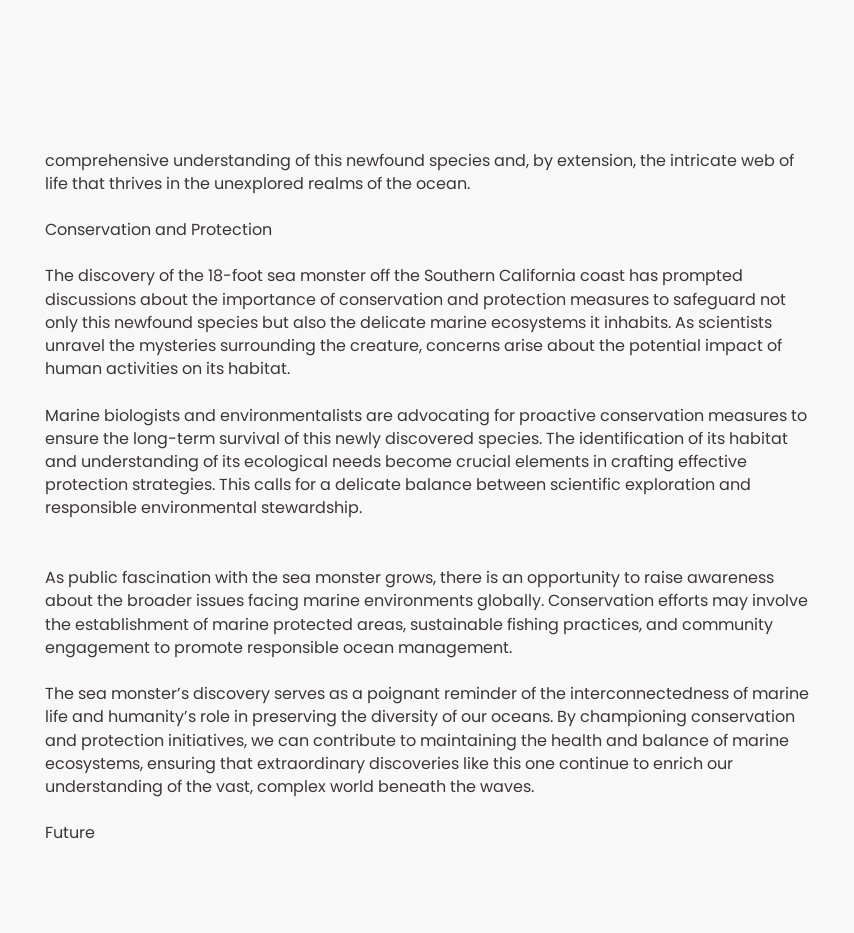comprehensive understanding of this newfound species and, by extension, the intricate web of life that thrives in the unexplored realms of the ocean.

Conservation and Protection

The discovery of the 18-foot sea monster off the Southern California coast has prompted discussions about the importance of conservation and protection measures to safeguard not only this newfound species but also the delicate marine ecosystems it inhabits. As scientists unravel the mysteries surrounding the creature, concerns arise about the potential impact of human activities on its habitat.

Marine biologists and environmentalists are advocating for proactive conservation measures to ensure the long-term survival of this newly discovered species. The identification of its habitat and understanding of its ecological needs become crucial elements in crafting effective protection strategies. This calls for a delicate balance between scientific exploration and responsible environmental stewardship.


As public fascination with the sea monster grows, there is an opportunity to raise awareness about the broader issues facing marine environments globally. Conservation efforts may involve the establishment of marine protected areas, sustainable fishing practices, and community engagement to promote responsible ocean management.

The sea monster’s discovery serves as a poignant reminder of the interconnectedness of marine life and humanity’s role in preserving the diversity of our oceans. By championing conservation and protection initiatives, we can contribute to maintaining the health and balance of marine ecosystems, ensuring that extraordinary discoveries like this one continue to enrich our understanding of the vast, complex world beneath the waves.

Future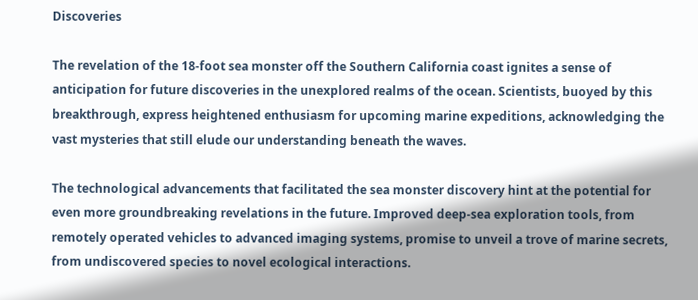Discoveries

The revelation of the 18-foot sea monster off the Southern California coast ignites a sense of anticipation for future discoveries in the unexplored realms of the ocean. Scientists, buoyed by this breakthrough, express heightened enthusiasm for upcoming marine expeditions, acknowledging the vast mysteries that still elude our understanding beneath the waves.

The technological advancements that facilitated the sea monster discovery hint at the potential for even more groundbreaking revelations in the future. Improved deep-sea exploration tools, from remotely operated vehicles to advanced imaging systems, promise to unveil a trove of marine secrets, from undiscovered species to novel ecological interactions.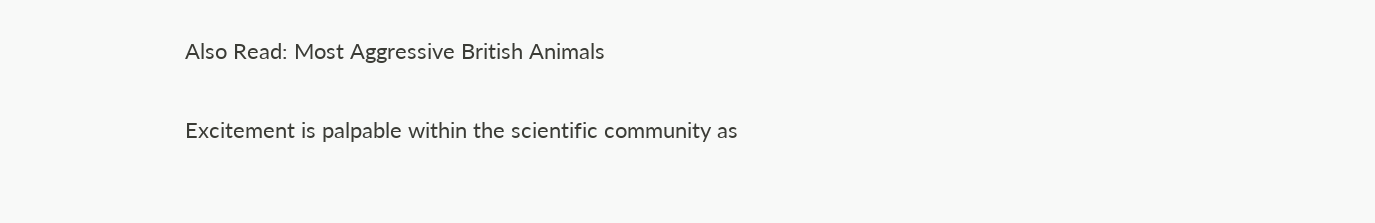Also Read: Most Aggressive British Animals

Excitement is palpable within the scientific community as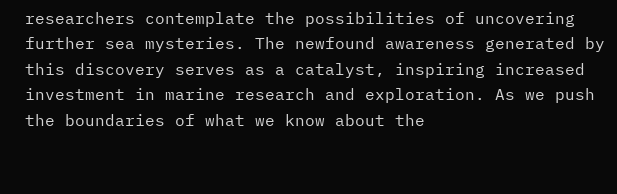researchers contemplate the possibilities of uncovering further sea mysteries. The newfound awareness generated by this discovery serves as a catalyst, inspiring increased investment in marine research and exploration. As we push the boundaries of what we know about the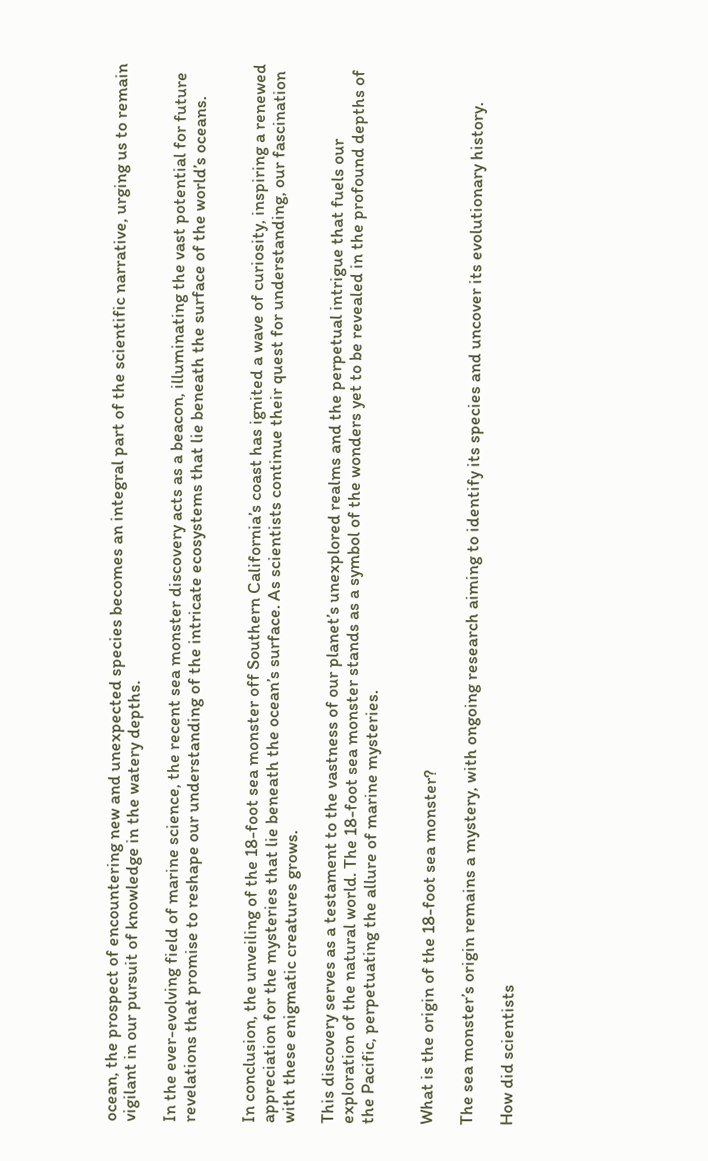ocean, the prospect of encountering new and unexpected species becomes an integral part of the scientific narrative, urging us to remain vigilant in our pursuit of knowledge in the watery depths.

In the ever-evolving field of marine science, the recent sea monster discovery acts as a beacon, illuminating the vast potential for future revelations that promise to reshape our understanding of the intricate ecosystems that lie beneath the surface of the world’s oceans.


In conclusion, the unveiling of the 18-foot sea monster off Southern California’s coast has ignited a wave of curiosity, inspiring a renewed appreciation for the mysteries that lie beneath the ocean’s surface. As scientists continue their quest for understanding, our fascination with these enigmatic creatures grows.

This discovery serves as a testament to the vastness of our planet’s unexplored realms and the perpetual intrigue that fuels our exploration of the natural world. The 18-foot sea monster stands as a symbol of the wonders yet to be revealed in the profound depths of the Pacific, perpetuating the allure of marine mysteries.


What is the origin of the 18-foot sea monster?

The sea monster’s origin remains a mystery, with ongoing research aiming to identify its species and uncover its evolutionary history.

How did scientists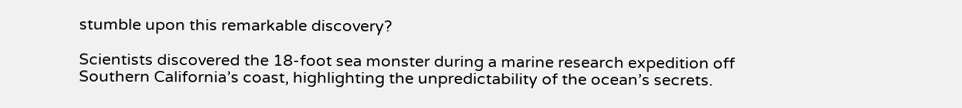stumble upon this remarkable discovery?

Scientists discovered the 18-foot sea monster during a marine research expedition off Southern California’s coast, highlighting the unpredictability of the ocean’s secrets.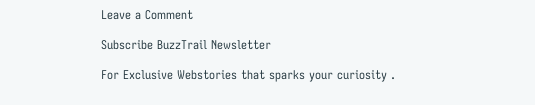Leave a Comment

Subscribe BuzzTrail Newsletter

For Exclusive Webstories that sparks your curiosity .